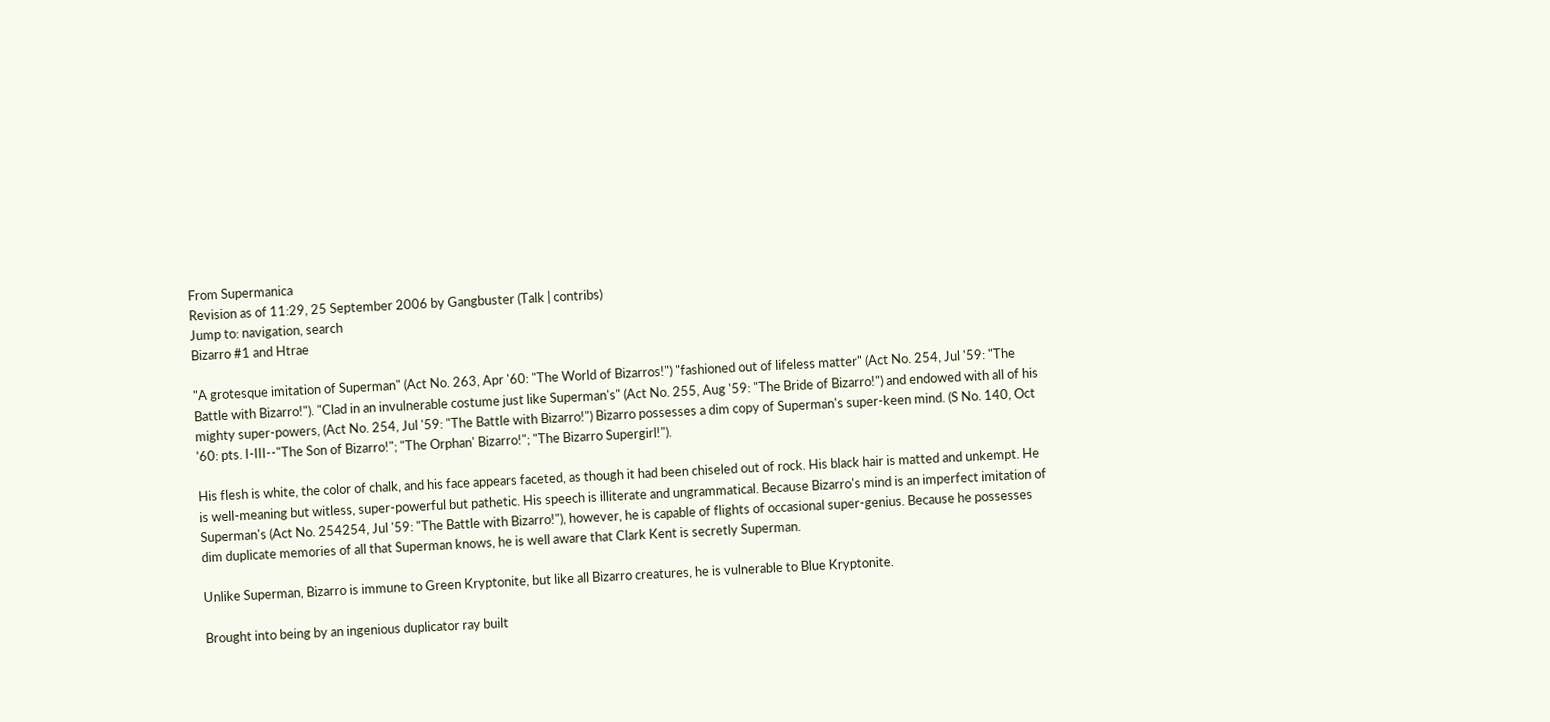From Supermanica
Revision as of 11:29, 25 September 2006 by Gangbuster (Talk | contribs)
Jump to: navigation, search
Bizarro #1 and Htrae

"A grotesque imitation of Superman" (Act No. 263, Apr '60: "The World of Bizarros!") "fashioned out of lifeless matter" (Act No. 254, Jul '59: "The Battle with Bizarro!"). "Clad in an invulnerable costume just like Superman's" (Act No. 255, Aug '59: "The Bride of Bizarro!") and endowed with all of his mighty super-powers, (Act No. 254, Jul '59: "The Battle with Bizarro!") Bizarro possesses a dim copy of Superman's super-keen mind. (S No. 140, Oct '60: pts. I-III--"The Son of Bizarro!"; "The Orphan' Bizarro!"; "The Bizarro Supergirl!").

His flesh is white, the color of chalk, and his face appears faceted, as though it had been chiseled out of rock. His black hair is matted and unkempt. He is well-meaning but witless, super-powerful but pathetic. His speech is illiterate and ungrammatical. Because Bizarro's mind is an imperfect imitation of Superman's (Act No. 254254, Jul '59: "The Battle with Bizarro!"), however, he is capable of flights of occasional super-genius. Because he possesses dim duplicate memories of all that Superman knows, he is well aware that Clark Kent is secretly Superman.

Unlike Superman, Bizarro is immune to Green Kryptonite, but like all Bizarro creatures, he is vulnerable to Blue Kryptonite.

Brought into being by an ingenious duplicator ray built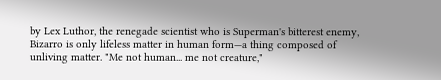by Lex Luthor, the renegade scientist who is Superman's bitterest enemy, Bizarro is only lifeless matter in human form—a thing composed of unliving matter. "Me not human... me not creature,"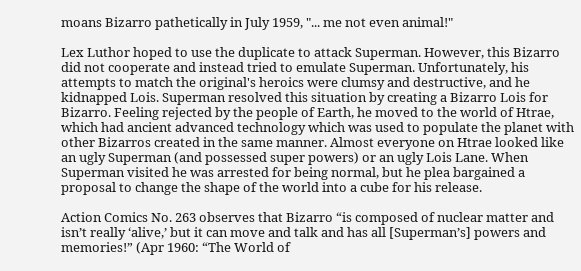moans Bizarro pathetically in July 1959, "... me not even animal!"

Lex Luthor hoped to use the duplicate to attack Superman. However, this Bizarro did not cooperate and instead tried to emulate Superman. Unfortunately, his attempts to match the original's heroics were clumsy and destructive, and he kidnapped Lois. Superman resolved this situation by creating a Bizarro Lois for Bizarro. Feeling rejected by the people of Earth, he moved to the world of Htrae, which had ancient advanced technology which was used to populate the planet with other Bizarros created in the same manner. Almost everyone on Htrae looked like an ugly Superman (and possessed super powers) or an ugly Lois Lane. When Superman visited he was arrested for being normal, but he plea bargained a proposal to change the shape of the world into a cube for his release.

Action Comics No. 263 observes that Bizarro “is composed of nuclear matter and isn’t really ‘alive,’ but it can move and talk and has all [Superman’s] powers and memories!” (Apr 1960: “The World of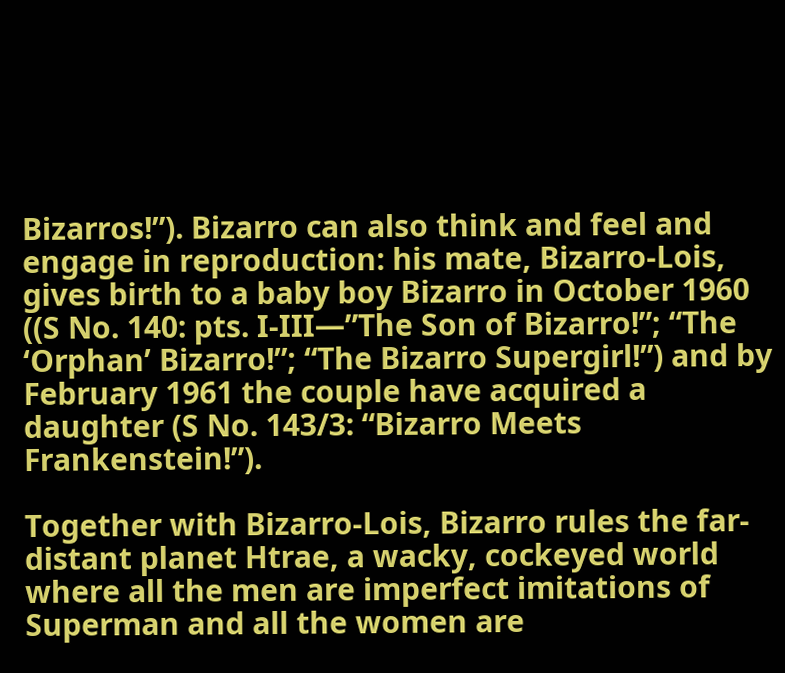Bizarros!”). Bizarro can also think and feel and engage in reproduction: his mate, Bizarro-Lois, gives birth to a baby boy Bizarro in October 1960 ((S No. 140: pts. I-III—”The Son of Bizarro!”; “The ‘Orphan’ Bizarro!”; “The Bizarro Supergirl!”) and by February 1961 the couple have acquired a daughter (S No. 143/3: “Bizarro Meets Frankenstein!”).

Together with Bizarro-Lois, Bizarro rules the far-distant planet Htrae, a wacky, cockeyed world where all the men are imperfect imitations of Superman and all the women are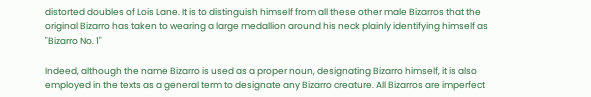distorted doubles of Lois Lane. It is to distinguish himself from all these other male Bizarros that the original Bizarro has taken to wearing a large medallion around his neck plainly identifying himself as "Bizarro No. 1"

Indeed, although the name Bizarro is used as a proper noun, designating Bizarro himself, it is also employed in the texts as a general term to designate any Bizarro creature. All Bizarros are imperfect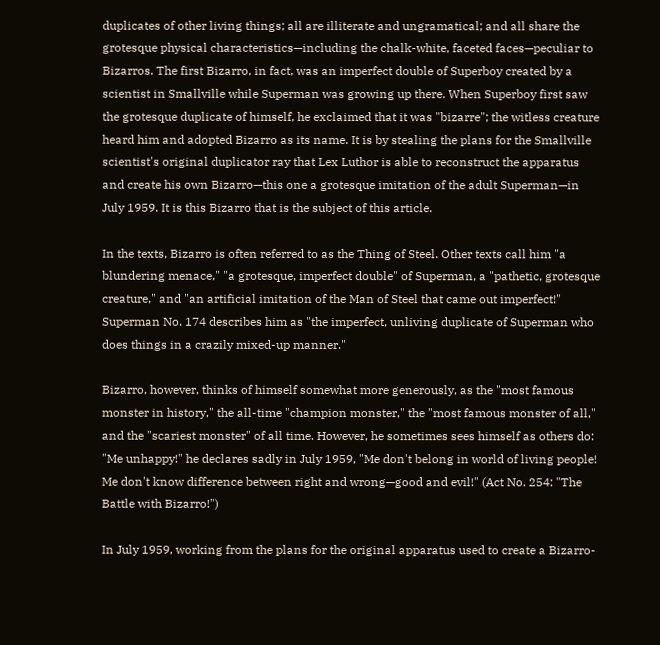duplicates of other living things; all are illiterate and ungramatical; and all share the grotesque physical characteristics—including the chalk-white, faceted faces—peculiar to Bizarros. The first Bizarro, in fact, was an imperfect double of Superboy created by a scientist in Smallville while Superman was growing up there. When Superboy first saw the grotesque duplicate of himself, he exclaimed that it was "bizarre"; the witless creature heard him and adopted Bizarro as its name. It is by stealing the plans for the Smallville scientist's original duplicator ray that Lex Luthor is able to reconstruct the apparatus and create his own Bizarro—this one a grotesque imitation of the adult Superman—in July 1959. It is this Bizarro that is the subject of this article.

In the texts, Bizarro is often referred to as the Thing of Steel. Other texts call him "a blundering menace," "a grotesque, imperfect double" of Superman, a "pathetic, grotesque creature," and "an artificial imitation of the Man of Steel that came out imperfect!" Superman No. 174 describes him as "the imperfect, unliving duplicate of Superman who does things in a crazily mixed-up manner."

Bizarro, however, thinks of himself somewhat more generously, as the "most famous monster in history," the all-time "champion monster," the "most famous monster of all," and the "scariest monster" of all time. However, he sometimes sees himself as others do: "Me unhappy!" he declares sadly in July 1959, "Me don't belong in world of living people! Me don't know difference between right and wrong—good and evil!" (Act No. 254: "The Battle with Bizarro!")

In July 1959, working from the plans for the original apparatus used to create a Bizarro-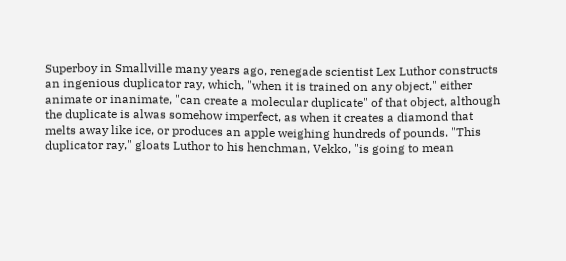Superboy in Smallville many years ago, renegade scientist Lex Luthor constructs an ingenious duplicator ray, which, "when it is trained on any object," either animate or inanimate, "can create a molecular duplicate" of that object, although the duplicate is alwas somehow imperfect, as when it creates a diamond that melts away like ice, or produces an apple weighing hundreds of pounds. "This duplicator ray," gloats Luthor to his henchman, Vekko, "is going to mean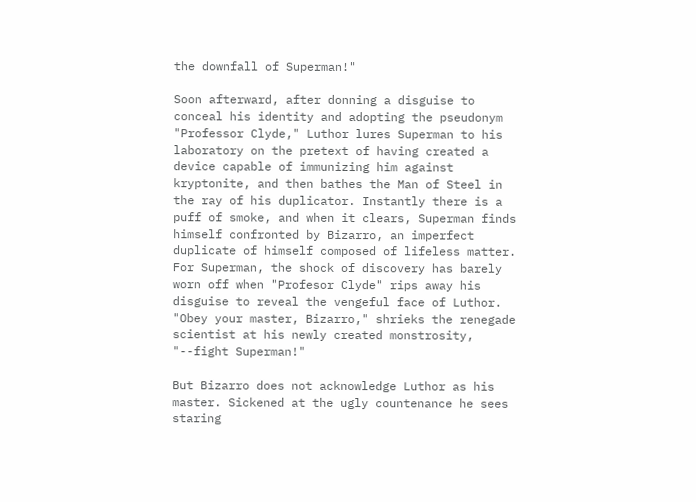the downfall of Superman!"

Soon afterward, after donning a disguise to conceal his identity and adopting the pseudonym "Professor Clyde," Luthor lures Superman to his laboratory on the pretext of having created a device capable of immunizing him against kryptonite, and then bathes the Man of Steel in the ray of his duplicator. Instantly there is a puff of smoke, and when it clears, Superman finds himself confronted by Bizarro, an imperfect duplicate of himself composed of lifeless matter. For Superman, the shock of discovery has barely worn off when "Profesor Clyde" rips away his disguise to reveal the vengeful face of Luthor. "Obey your master, Bizarro," shrieks the renegade scientist at his newly created monstrosity, "--fight Superman!"

But Bizarro does not acknowledge Luthor as his master. Sickened at the ugly countenance he sees staring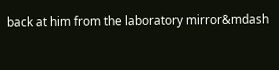back at him from the laboratory mirror&mdash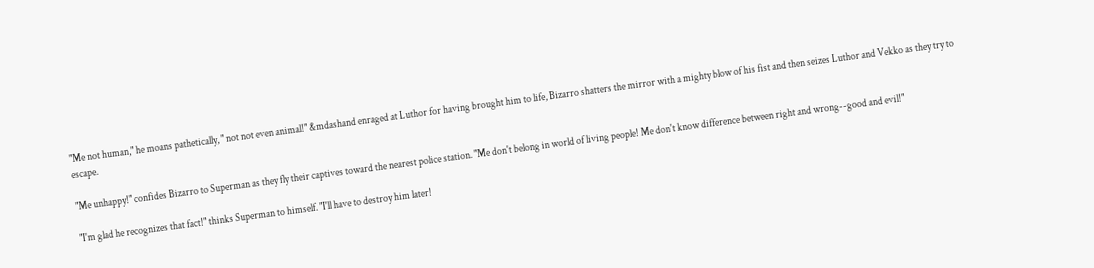"Me not human," he moans pathetically, " not not even animal!" &mdashand enraged at Luthor for having brought him to life, Bizarro shatters the mirror with a mighty blow of his fist and then seizes Luthor and Vekko as they try to escape.

"Me unhappy!" confides Bizarro to Superman as they fly their captives toward the nearest police station. "Me don't belong in world of living people! Me don't know difference between right and wrong--good and evil!"

"I'm glad he recognizes that fact!" thinks Superman to himself. "I'll have to destroy him later!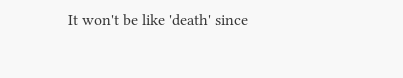It won't be like 'death' since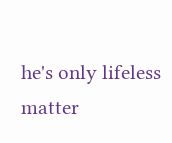he's only lifeless matter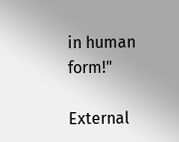in human form!"

External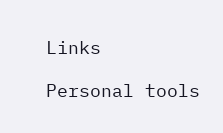Links

Personal tools